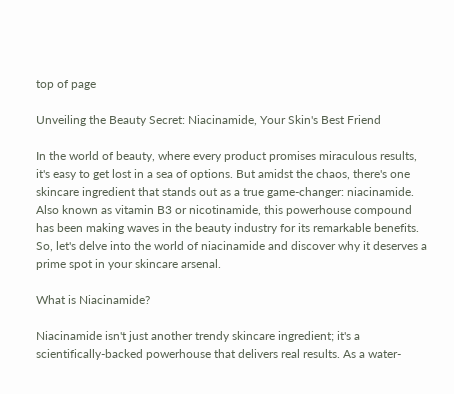top of page

Unveiling the Beauty Secret: Niacinamide, Your Skin's Best Friend

In the world of beauty, where every product promises miraculous results, it's easy to get lost in a sea of options. But amidst the chaos, there's one skincare ingredient that stands out as a true game-changer: niacinamide. Also known as vitamin B3 or nicotinamide, this powerhouse compound has been making waves in the beauty industry for its remarkable benefits. So, let's delve into the world of niacinamide and discover why it deserves a prime spot in your skincare arsenal.

What is Niacinamide?

Niacinamide isn't just another trendy skincare ingredient; it's a scientifically-backed powerhouse that delivers real results. As a water-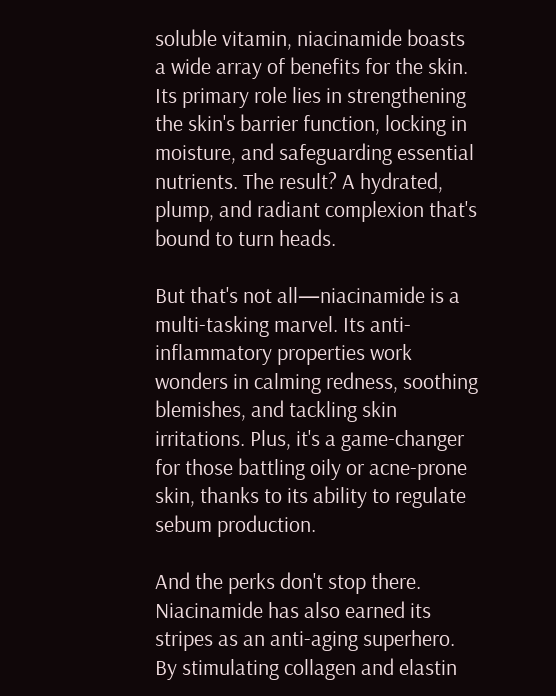soluble vitamin, niacinamide boasts a wide array of benefits for the skin. Its primary role lies in strengthening the skin's barrier function, locking in moisture, and safeguarding essential nutrients. The result? A hydrated, plump, and radiant complexion that's bound to turn heads.

But that's not all—niacinamide is a multi-tasking marvel. Its anti-inflammatory properties work wonders in calming redness, soothing blemishes, and tackling skin irritations. Plus, it's a game-changer for those battling oily or acne-prone skin, thanks to its ability to regulate sebum production.

And the perks don't stop there. Niacinamide has also earned its stripes as an anti-aging superhero. By stimulating collagen and elastin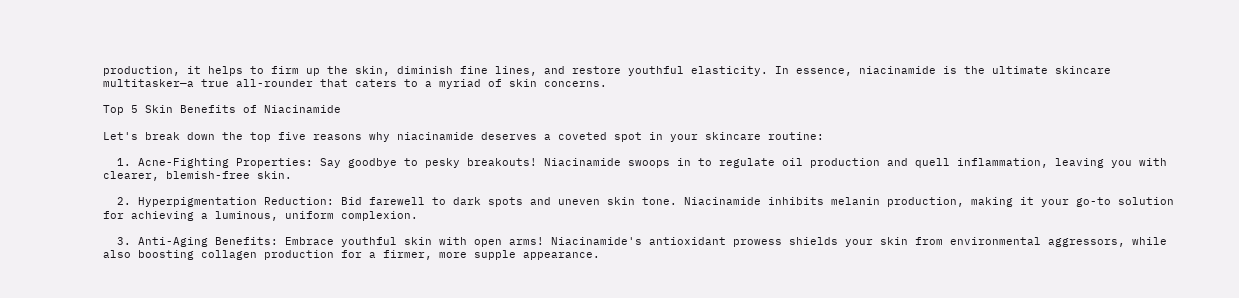production, it helps to firm up the skin, diminish fine lines, and restore youthful elasticity. In essence, niacinamide is the ultimate skincare multitasker—a true all-rounder that caters to a myriad of skin concerns.

Top 5 Skin Benefits of Niacinamide

Let's break down the top five reasons why niacinamide deserves a coveted spot in your skincare routine:

  1. Acne-Fighting Properties: Say goodbye to pesky breakouts! Niacinamide swoops in to regulate oil production and quell inflammation, leaving you with clearer, blemish-free skin.

  2. Hyperpigmentation Reduction: Bid farewell to dark spots and uneven skin tone. Niacinamide inhibits melanin production, making it your go-to solution for achieving a luminous, uniform complexion.

  3. Anti-Aging Benefits: Embrace youthful skin with open arms! Niacinamide's antioxidant prowess shields your skin from environmental aggressors, while also boosting collagen production for a firmer, more supple appearance.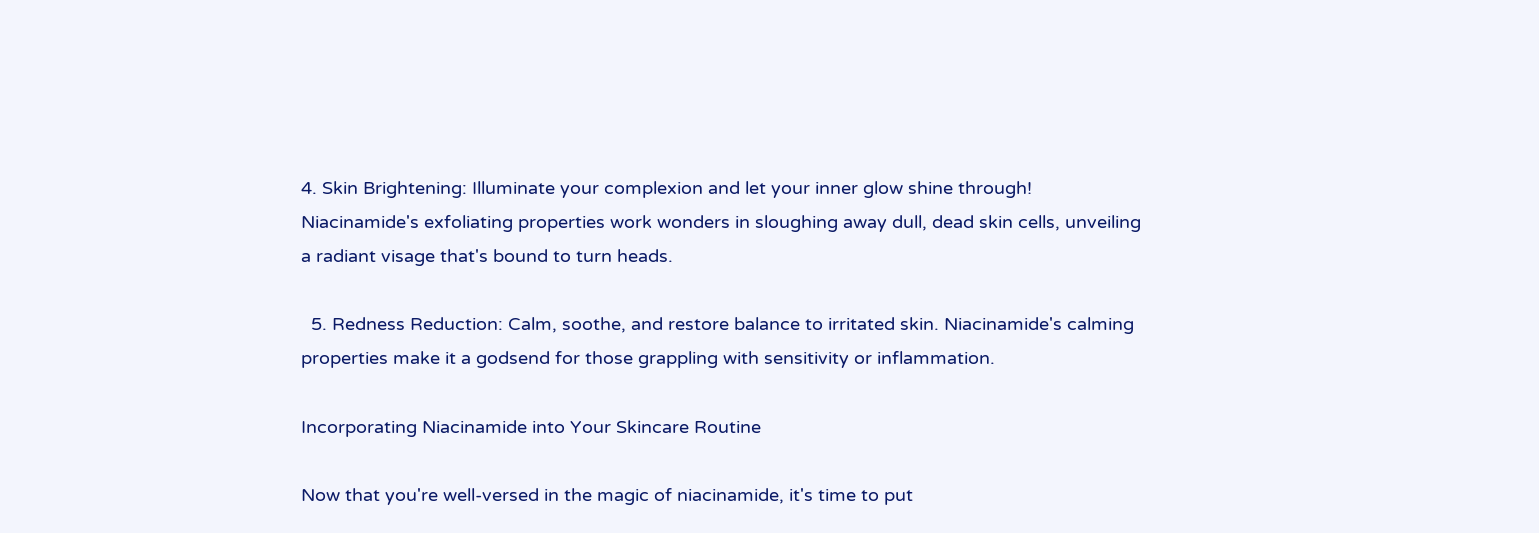4. Skin Brightening: Illuminate your complexion and let your inner glow shine through! Niacinamide's exfoliating properties work wonders in sloughing away dull, dead skin cells, unveiling a radiant visage that's bound to turn heads.

  5. Redness Reduction: Calm, soothe, and restore balance to irritated skin. Niacinamide's calming properties make it a godsend for those grappling with sensitivity or inflammation.

Incorporating Niacinamide into Your Skincare Routine

Now that you're well-versed in the magic of niacinamide, it's time to put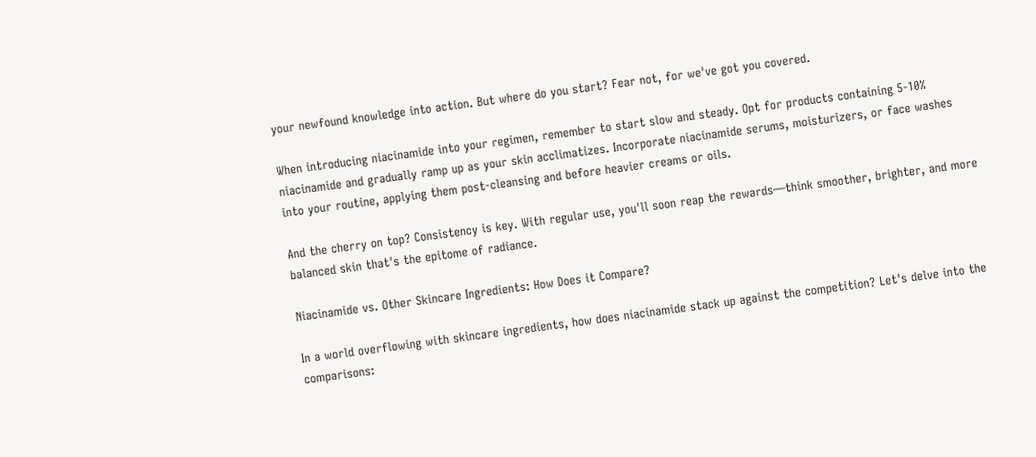your newfound knowledge into action. But where do you start? Fear not, for we've got you covered.

When introducing niacinamide into your regimen, remember to start slow and steady. Opt for products containing 5-10% niacinamide and gradually ramp up as your skin acclimatizes. Incorporate niacinamide serums, moisturizers, or face washes into your routine, applying them post-cleansing and before heavier creams or oils.

And the cherry on top? Consistency is key. With regular use, you'll soon reap the rewards—think smoother, brighter, and more balanced skin that's the epitome of radiance.

Niacinamide vs. Other Skincare Ingredients: How Does it Compare?

In a world overflowing with skincare ingredients, how does niacinamide stack up against the competition? Let's delve into the comparisons: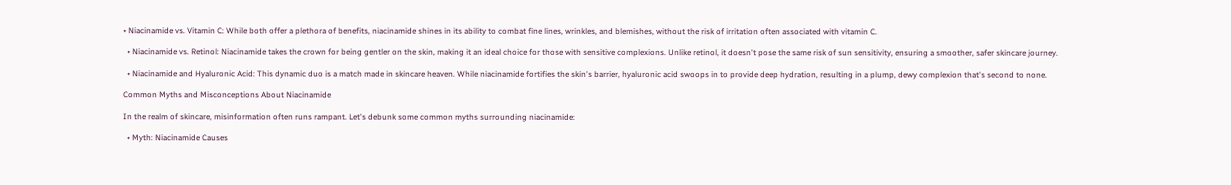• Niacinamide vs. Vitamin C: While both offer a plethora of benefits, niacinamide shines in its ability to combat fine lines, wrinkles, and blemishes, without the risk of irritation often associated with vitamin C.

  • Niacinamide vs. Retinol: Niacinamide takes the crown for being gentler on the skin, making it an ideal choice for those with sensitive complexions. Unlike retinol, it doesn't pose the same risk of sun sensitivity, ensuring a smoother, safer skincare journey.

  • Niacinamide and Hyaluronic Acid: This dynamic duo is a match made in skincare heaven. While niacinamide fortifies the skin's barrier, hyaluronic acid swoops in to provide deep hydration, resulting in a plump, dewy complexion that's second to none.

Common Myths and Misconceptions About Niacinamide

In the realm of skincare, misinformation often runs rampant. Let's debunk some common myths surrounding niacinamide:

  • Myth: Niacinamide Causes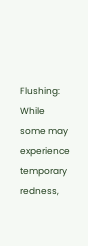Flushing: While some may experience temporary redness,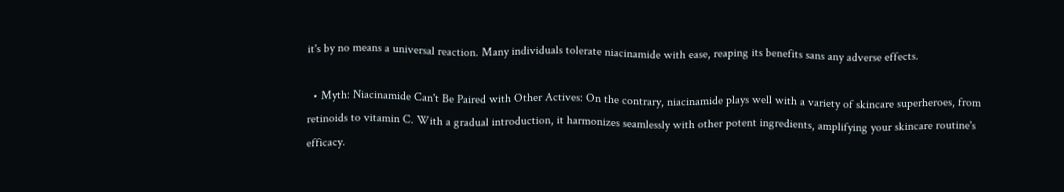it's by no means a universal reaction. Many individuals tolerate niacinamide with ease, reaping its benefits sans any adverse effects.

  • Myth: Niacinamide Can't Be Paired with Other Actives: On the contrary, niacinamide plays well with a variety of skincare superheroes, from retinoids to vitamin C. With a gradual introduction, it harmonizes seamlessly with other potent ingredients, amplifying your skincare routine's efficacy.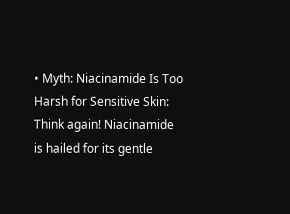• Myth: Niacinamide Is Too Harsh for Sensitive Skin: Think again! Niacinamide is hailed for its gentle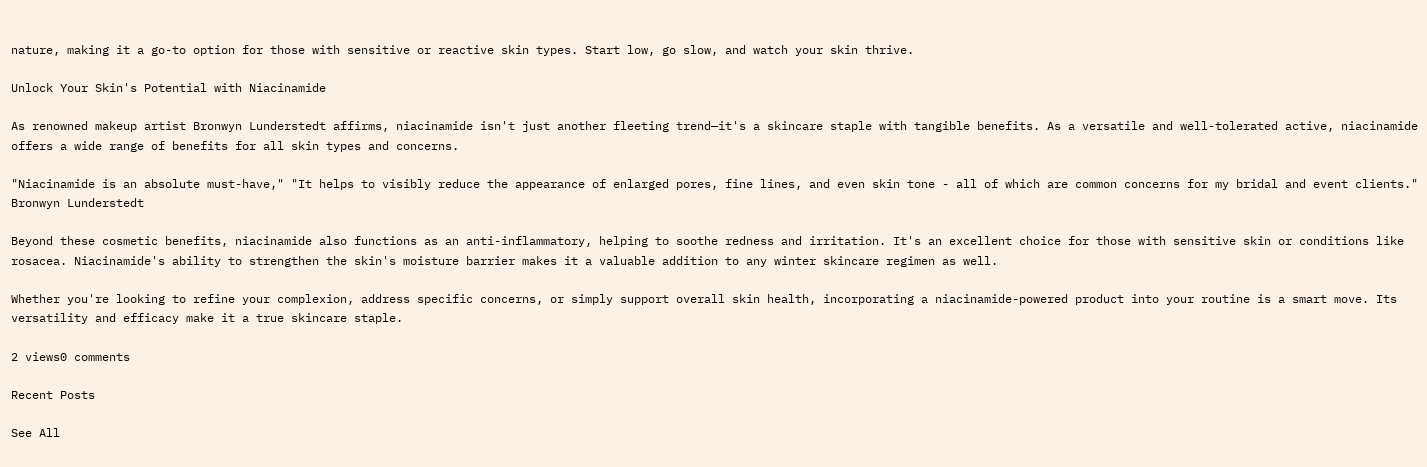nature, making it a go-to option for those with sensitive or reactive skin types. Start low, go slow, and watch your skin thrive.

Unlock Your Skin's Potential with Niacinamide

As renowned makeup artist Bronwyn Lunderstedt affirms, niacinamide isn't just another fleeting trend—it's a skincare staple with tangible benefits. As a versatile and well-tolerated active, niacinamide offers a wide range of benefits for all skin types and concerns.

"Niacinamide is an absolute must-have," "It helps to visibly reduce the appearance of enlarged pores, fine lines, and even skin tone - all of which are common concerns for my bridal and event clients." Bronwyn Lunderstedt

Beyond these cosmetic benefits, niacinamide also functions as an anti-inflammatory, helping to soothe redness and irritation. It's an excellent choice for those with sensitive skin or conditions like rosacea. Niacinamide's ability to strengthen the skin's moisture barrier makes it a valuable addition to any winter skincare regimen as well.

Whether you're looking to refine your complexion, address specific concerns, or simply support overall skin health, incorporating a niacinamide-powered product into your routine is a smart move. Its versatility and efficacy make it a true skincare staple.

2 views0 comments

Recent Posts

See All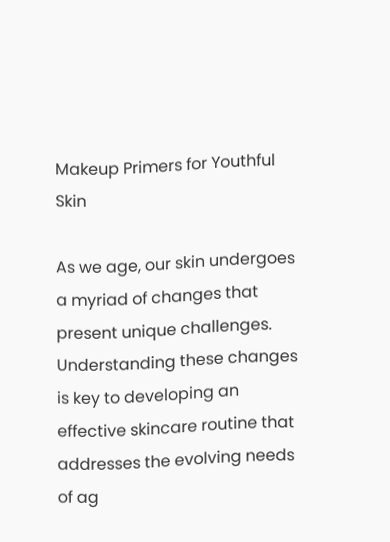Makeup Primers for Youthful Skin

As we age, our skin undergoes a myriad of changes that present unique challenges. Understanding these changes is key to developing an effective skincare routine that addresses the evolving needs of ag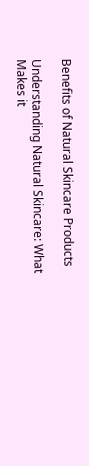Benefits of Natural Skincare Products

Understanding Natural Skincare: What Makes it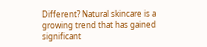Different? Natural skincare is a growing trend that has gained significant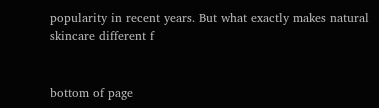popularity in recent years. But what exactly makes natural skincare different f


bottom of page